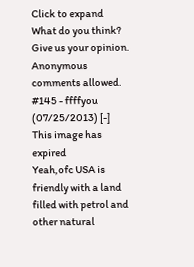Click to expand
What do you think? Give us your opinion. Anonymous comments allowed.
#145 - ffffyou (07/25/2013) [-]
This image has expired
Yeah,ofc USA is friendly with a land filled with petrol and other natural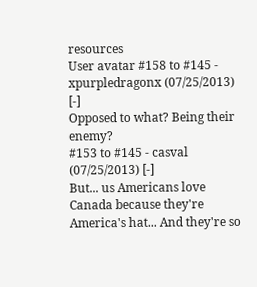resources
User avatar #158 to #145 - xpurpledragonx (07/25/2013) [-]
Opposed to what? Being their enemy?
#153 to #145 - casval (07/25/2013) [-]
But... us Americans love Canada because they're America's hat... And they're so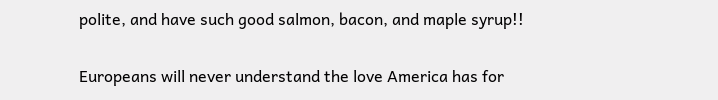polite, and have such good salmon, bacon, and maple syrup!!

Europeans will never understand the love America has for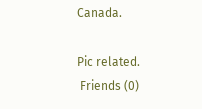Canada.

Pic related.
 Friends (0)